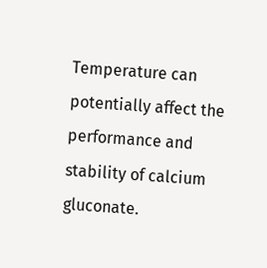Temperature can potentially affect the performance and stability of calcium gluconate.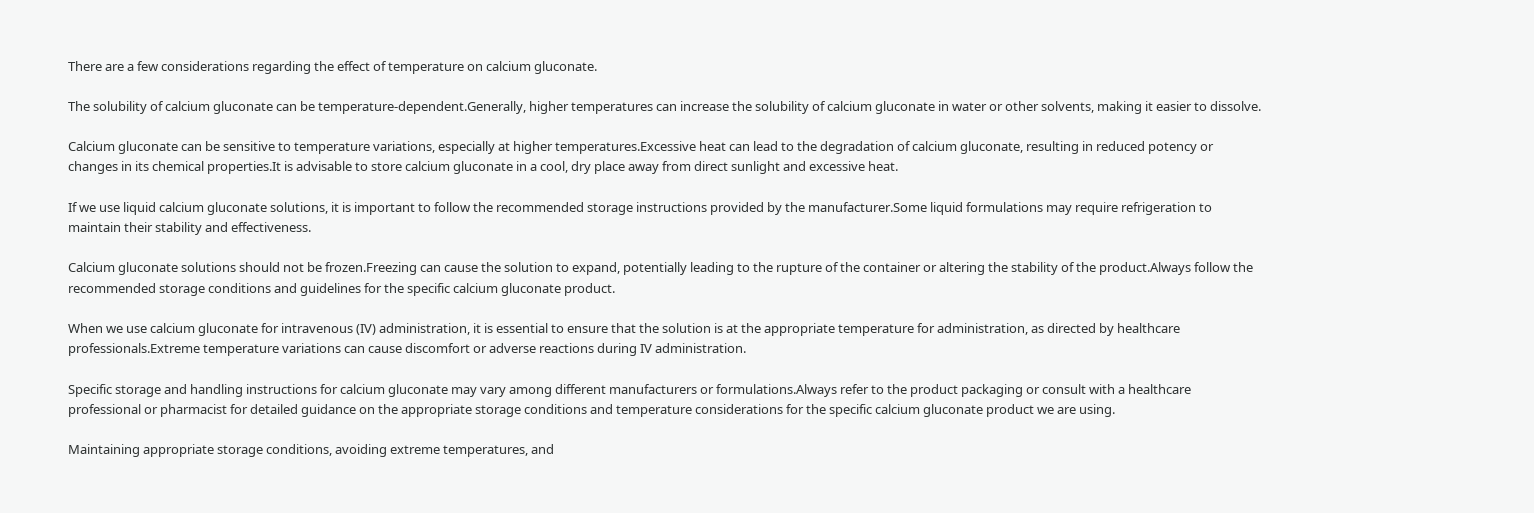There are a few considerations regarding the effect of temperature on calcium gluconate.

The solubility of calcium gluconate can be temperature-dependent.Generally, higher temperatures can increase the solubility of calcium gluconate in water or other solvents, making it easier to dissolve.

Calcium gluconate can be sensitive to temperature variations, especially at higher temperatures.Excessive heat can lead to the degradation of calcium gluconate, resulting in reduced potency or changes in its chemical properties.It is advisable to store calcium gluconate in a cool, dry place away from direct sunlight and excessive heat.

If we use liquid calcium gluconate solutions, it is important to follow the recommended storage instructions provided by the manufacturer.Some liquid formulations may require refrigeration to maintain their stability and effectiveness.

Calcium gluconate solutions should not be frozen.Freezing can cause the solution to expand, potentially leading to the rupture of the container or altering the stability of the product.Always follow the recommended storage conditions and guidelines for the specific calcium gluconate product.

When we use calcium gluconate for intravenous (IV) administration, it is essential to ensure that the solution is at the appropriate temperature for administration, as directed by healthcare professionals.Extreme temperature variations can cause discomfort or adverse reactions during IV administration.

Specific storage and handling instructions for calcium gluconate may vary among different manufacturers or formulations.Always refer to the product packaging or consult with a healthcare professional or pharmacist for detailed guidance on the appropriate storage conditions and temperature considerations for the specific calcium gluconate product we are using.

Maintaining appropriate storage conditions, avoiding extreme temperatures, and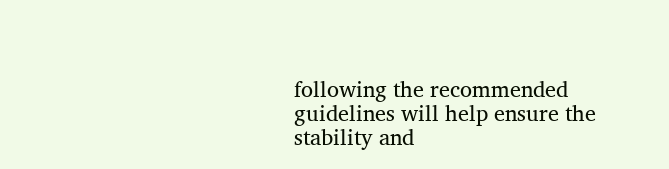following the recommended guidelines will help ensure the stability and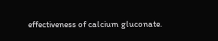effectiveness of calcium gluconate.